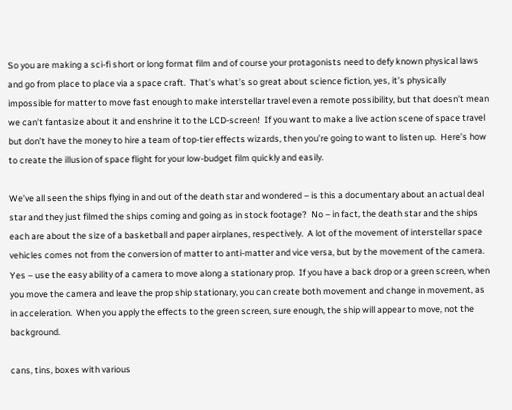So you are making a sci-fi short or long format film and of course your protagonists need to defy known physical laws and go from place to place via a space craft.  That’s what’s so great about science fiction, yes, it’s physically impossible for matter to move fast enough to make interstellar travel even a remote possibility, but that doesn’t mean we can’t fantasize about it and enshrine it to the LCD-screen!  If you want to make a live action scene of space travel but don’t have the money to hire a team of top-tier effects wizards, then you’re going to want to listen up.  Here’s how to create the illusion of space flight for your low-budget film quickly and easily.

We’ve all seen the ships flying in and out of the death star and wondered – is this a documentary about an actual deal star and they just filmed the ships coming and going as in stock footage?  No – in fact, the death star and the ships each are about the size of a basketball and paper airplanes, respectively.  A lot of the movement of interstellar space vehicles comes not from the conversion of matter to anti-matter and vice versa, but by the movement of the camera.  Yes – use the easy ability of a camera to move along a stationary prop.  If you have a back drop or a green screen, when you move the camera and leave the prop ship stationary, you can create both movement and change in movement, as in acceleration.  When you apply the effects to the green screen, sure enough, the ship will appear to move, not the background.

cans, tins, boxes with various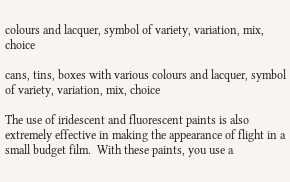colours and lacquer, symbol of variety, variation, mix, choice

cans, tins, boxes with various colours and lacquer, symbol of variety, variation, mix, choice

The use of iridescent and fluorescent paints is also extremely effective in making the appearance of flight in a small budget film.  With these paints, you use a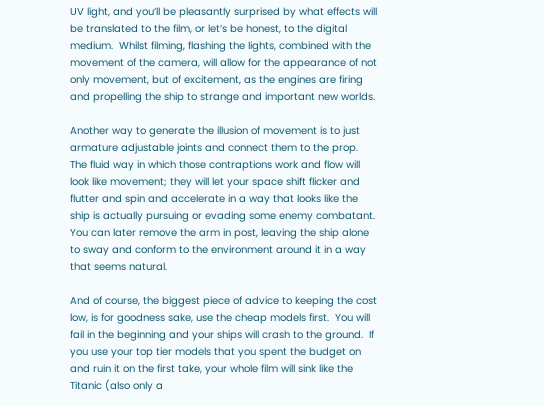UV light, and you’ll be pleasantly surprised by what effects will be translated to the film, or let’s be honest, to the digital medium.  Whilst filming, flashing the lights, combined with the movement of the camera, will allow for the appearance of not only movement, but of excitement, as the engines are firing and propelling the ship to strange and important new worlds.

Another way to generate the illusion of movement is to just armature adjustable joints and connect them to the prop.  The fluid way in which those contraptions work and flow will look like movement; they will let your space shift flicker and flutter and spin and accelerate in a way that looks like the ship is actually pursuing or evading some enemy combatant.  You can later remove the arm in post, leaving the ship alone to sway and conform to the environment around it in a way that seems natural.

And of course, the biggest piece of advice to keeping the cost low, is for goodness sake, use the cheap models first.  You will fail in the beginning and your ships will crash to the ground.  If you use your top tier models that you spent the budget on and ruin it on the first take, your whole film will sink like the Titanic (also only a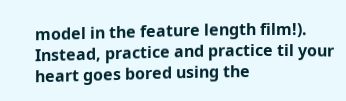model in the feature length film!).  Instead, practice and practice til your heart goes bored using the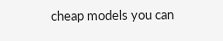cheap models you can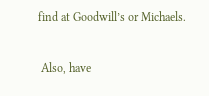find at Goodwill’s or Michaels.

 Also, have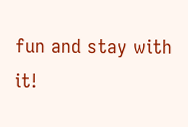fun and stay with it!